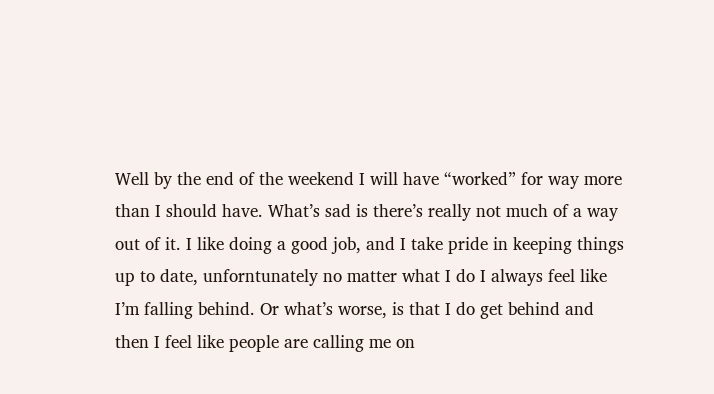Well by the end of the weekend I will have “worked” for way more than I should have. What’s sad is there’s really not much of a way out of it. I like doing a good job, and I take pride in keeping things up to date, unforntunately no matter what I do I always feel like I’m falling behind. Or what’s worse, is that I do get behind and then I feel like people are calling me on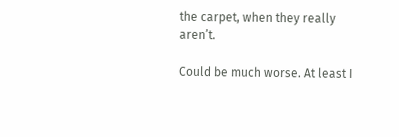the carpet, when they really aren’t.

Could be much worse. At least I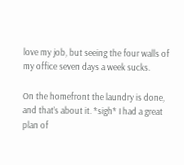love my job, but seeing the four walls of my office seven days a week sucks.

On the homefront the laundry is done, and that’s about it. *sigh* I had a great plan of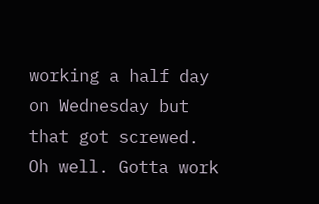working a half day on Wednesday but that got screwed. Oh well. Gotta work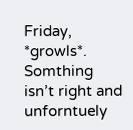Friday, *growls*. Somthing isn’t right and unforntuely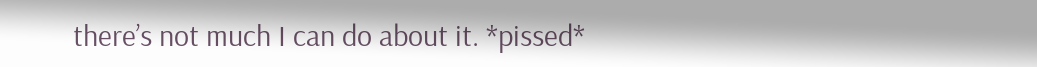there’s not much I can do about it. *pissed*